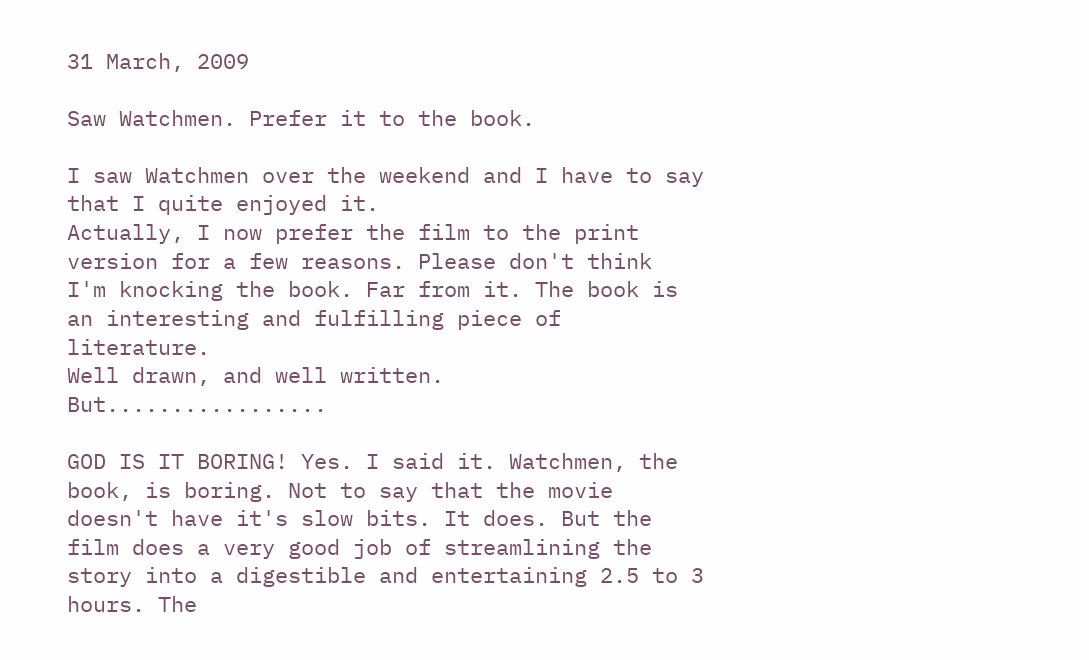31 March, 2009

Saw Watchmen. Prefer it to the book.

I saw Watchmen over the weekend and I have to say that I quite enjoyed it.
Actually, I now prefer the film to the print version for a few reasons. Please don't think
I'm knocking the book. Far from it. The book is an interesting and fulfilling piece of literature.
Well drawn, and well written. But.................

GOD IS IT BORING! Yes. I said it. Watchmen, the book, is boring. Not to say that the movie doesn't have it's slow bits. It does. But the film does a very good job of streamlining the story into a digestible and entertaining 2.5 to 3 hours. The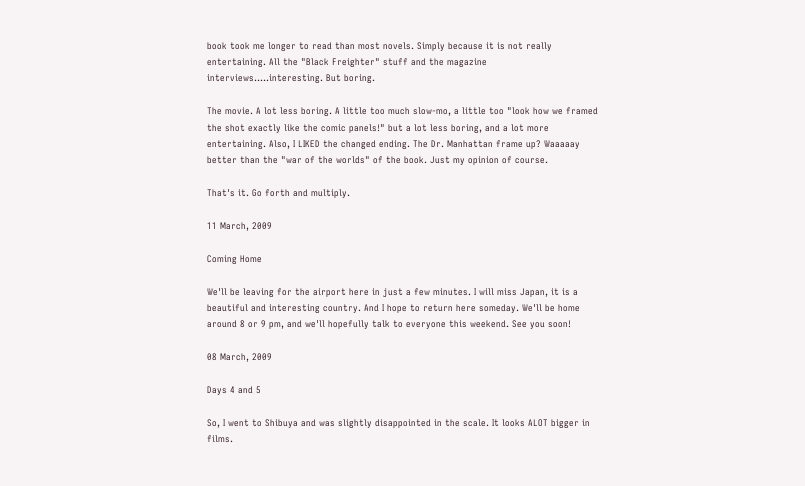book took me longer to read than most novels. Simply because it is not really entertaining. All the "Black Freighter" stuff and the magazine interviews.....interesting. But boring.

The movie. A lot less boring. A little too much slow-mo, a little too "look how we framed the shot exactly like the comic panels!" but a lot less boring, and a lot more entertaining. Also, I LIKED the changed ending. The Dr. Manhattan frame up? Waaaaay better than the "war of the worlds" of the book. Just my opinion of course.

That's it. Go forth and multiply.

11 March, 2009

Coming Home

We'll be leaving for the airport here in just a few minutes. I will miss Japan, it is a beautiful and interesting country. And I hope to return here someday. We'll be home around 8 or 9 pm, and we'll hopefully talk to everyone this weekend. See you soon!

08 March, 2009

Days 4 and 5

So, I went to Shibuya and was slightly disappointed in the scale. It looks ALOT bigger in films.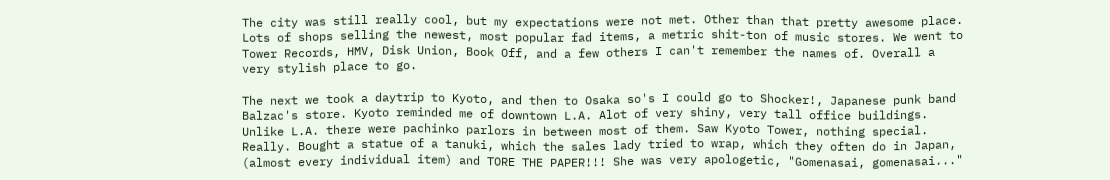The city was still really cool, but my expectations were not met. Other than that pretty awesome place. Lots of shops selling the newest, most popular fad items, a metric shit-ton of music stores. We went to Tower Records, HMV, Disk Union, Book Off, and a few others I can't remember the names of. Overall a very stylish place to go.

The next we took a daytrip to Kyoto, and then to Osaka so's I could go to Shocker!, Japanese punk band Balzac's store. Kyoto reminded me of downtown L.A. Alot of very shiny, very tall office buildings. Unlike L.A. there were pachinko parlors in between most of them. Saw Kyoto Tower, nothing special. Really. Bought a statue of a tanuki, which the sales lady tried to wrap, which they often do in Japan, (almost every individual item) and TORE THE PAPER!!! She was very apologetic, "Gomenasai, gomenasai..."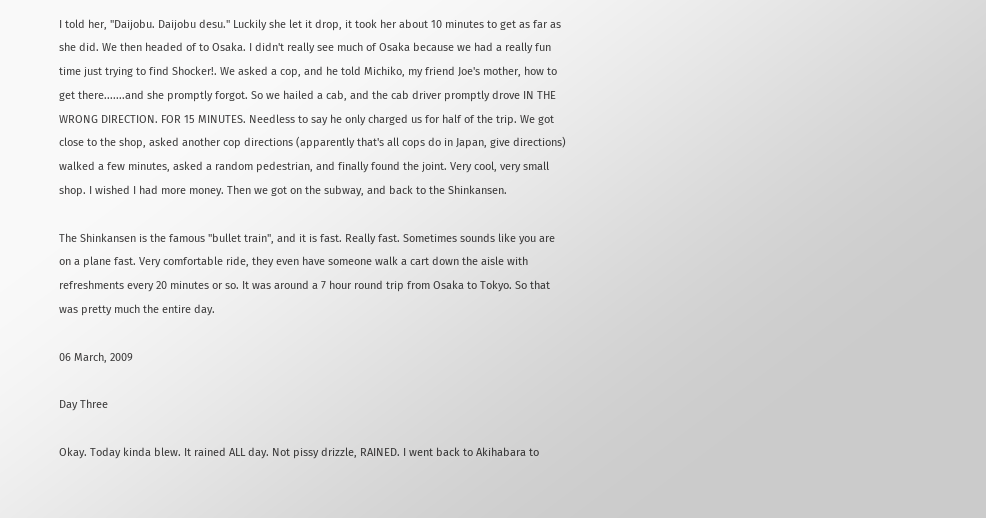I told her, "Daijobu. Daijobu desu." Luckily she let it drop, it took her about 10 minutes to get as far as she did. We then headed of to Osaka. I didn't really see much of Osaka because we had a really fun time just trying to find Shocker!. We asked a cop, and he told Michiko, my friend Joe's mother, how to get there.......and she promptly forgot. So we hailed a cab, and the cab driver promptly drove IN THE WRONG DIRECTION. FOR 15 MINUTES. Needless to say he only charged us for half of the trip. We got close to the shop, asked another cop directions (apparently that's all cops do in Japan, give directions) walked a few minutes, asked a random pedestrian, and finally found the joint. Very cool, very small shop. I wished I had more money. Then we got on the subway, and back to the Shinkansen.

The Shinkansen is the famous "bullet train", and it is fast. Really fast. Sometimes sounds like you are on a plane fast. Very comfortable ride, they even have someone walk a cart down the aisle with refreshments every 20 minutes or so. It was around a 7 hour round trip from Osaka to Tokyo. So that was pretty much the entire day.

06 March, 2009

Day Three

Okay. Today kinda blew. It rained ALL day. Not pissy drizzle, RAINED. I went back to Akihabara to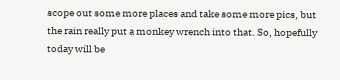scope out some more places and take some more pics, but the rain really put a monkey wrench into that. So, hopefully today will be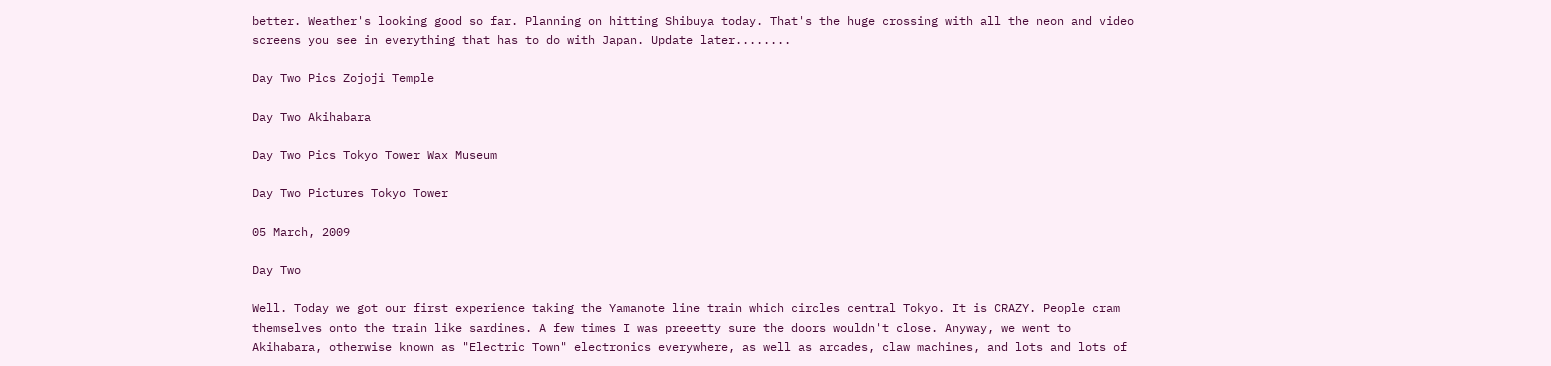better. Weather's looking good so far. Planning on hitting Shibuya today. That's the huge crossing with all the neon and video screens you see in everything that has to do with Japan. Update later........

Day Two Pics Zojoji Temple

Day Two Akihabara

Day Two Pics Tokyo Tower Wax Museum

Day Two Pictures Tokyo Tower

05 March, 2009

Day Two

Well. Today we got our first experience taking the Yamanote line train which circles central Tokyo. It is CRAZY. People cram themselves onto the train like sardines. A few times I was preeetty sure the doors wouldn't close. Anyway, we went to Akihabara, otherwise known as "Electric Town" electronics everywhere, as well as arcades, claw machines, and lots and lots of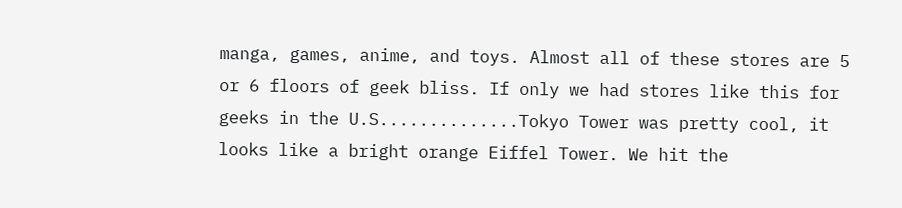manga, games, anime, and toys. Almost all of these stores are 5 or 6 floors of geek bliss. If only we had stores like this for geeks in the U.S..............Tokyo Tower was pretty cool, it looks like a bright orange Eiffel Tower. We hit the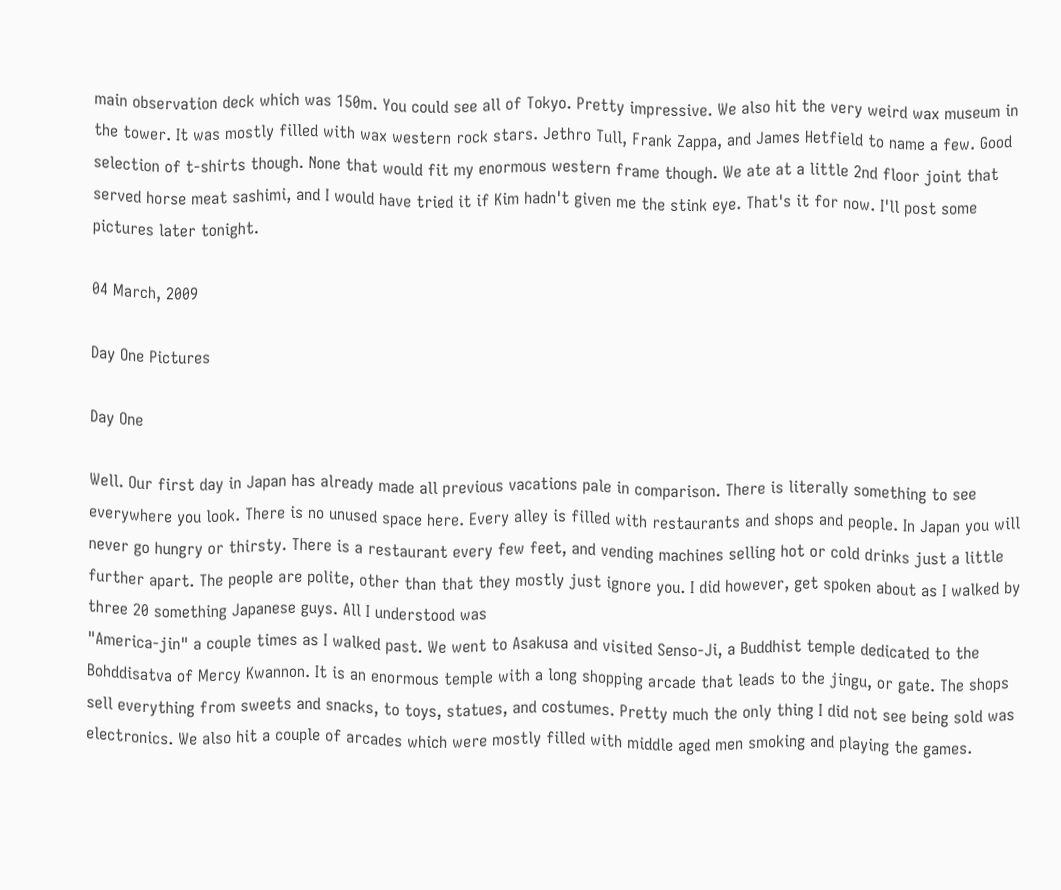main observation deck which was 150m. You could see all of Tokyo. Pretty impressive. We also hit the very weird wax museum in the tower. It was mostly filled with wax western rock stars. Jethro Tull, Frank Zappa, and James Hetfield to name a few. Good selection of t-shirts though. None that would fit my enormous western frame though. We ate at a little 2nd floor joint that served horse meat sashimi, and I would have tried it if Kim hadn't given me the stink eye. That's it for now. I'll post some pictures later tonight.

04 March, 2009

Day One Pictures

Day One

Well. Our first day in Japan has already made all previous vacations pale in comparison. There is literally something to see everywhere you look. There is no unused space here. Every alley is filled with restaurants and shops and people. In Japan you will never go hungry or thirsty. There is a restaurant every few feet, and vending machines selling hot or cold drinks just a little further apart. The people are polite, other than that they mostly just ignore you. I did however, get spoken about as I walked by three 20 something Japanese guys. All I understood was
"America-jin" a couple times as I walked past. We went to Asakusa and visited Senso-Ji, a Buddhist temple dedicated to the Bohddisatva of Mercy Kwannon. It is an enormous temple with a long shopping arcade that leads to the jingu, or gate. The shops sell everything from sweets and snacks, to toys, statues, and costumes. Pretty much the only thing I did not see being sold was electronics. We also hit a couple of arcades which were mostly filled with middle aged men smoking and playing the games.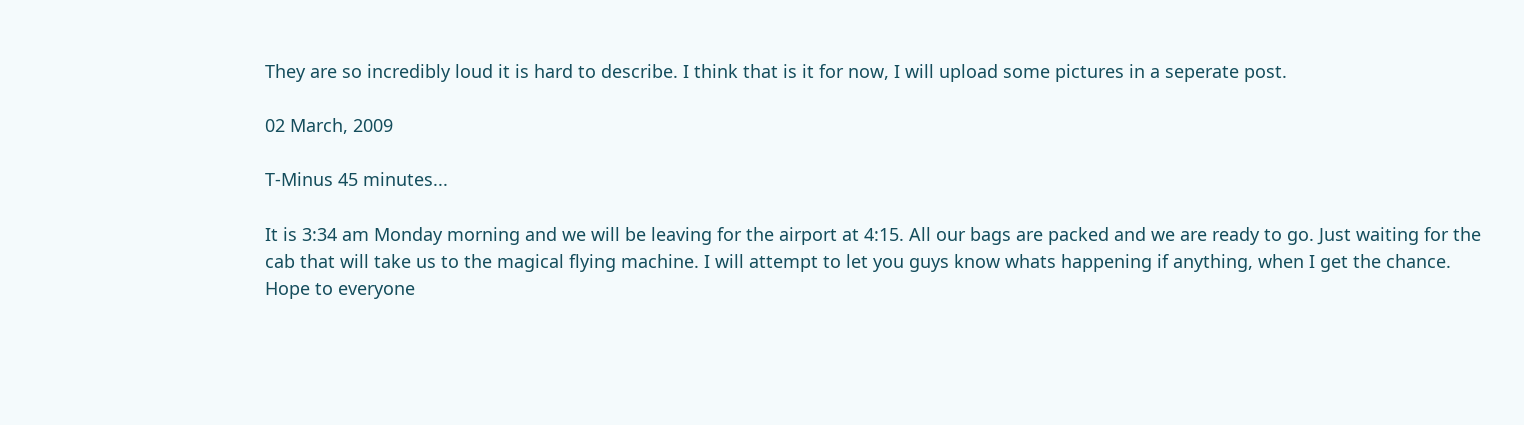They are so incredibly loud it is hard to describe. I think that is it for now, I will upload some pictures in a seperate post.

02 March, 2009

T-Minus 45 minutes...

It is 3:34 am Monday morning and we will be leaving for the airport at 4:15. All our bags are packed and we are ready to go. Just waiting for the cab that will take us to the magical flying machine. I will attempt to let you guys know whats happening if anything, when I get the chance.
Hope to everyone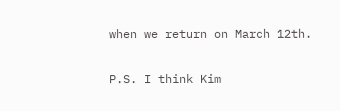when we return on March 12th.

P.S. I think Kim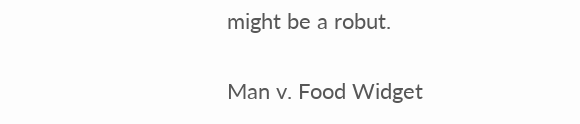might be a robut.

Man v. Food Widget